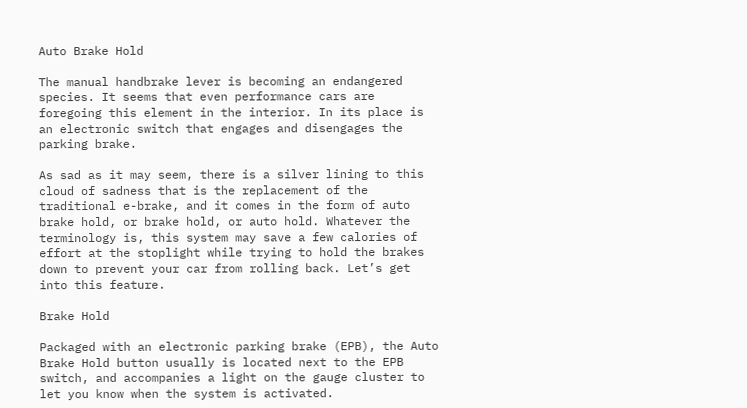Auto Brake Hold

The manual handbrake lever is becoming an endangered species. It seems that even performance cars are foregoing this element in the interior. In its place is an electronic switch that engages and disengages the parking brake.

As sad as it may seem, there is a silver lining to this cloud of sadness that is the replacement of the traditional e-brake, and it comes in the form of auto brake hold, or brake hold, or auto hold. Whatever the terminology is, this system may save a few calories of effort at the stoplight while trying to hold the brakes down to prevent your car from rolling back. Let’s get into this feature.

Brake Hold

Packaged with an electronic parking brake (EPB), the Auto Brake Hold button usually is located next to the EPB switch, and accompanies a light on the gauge cluster to let you know when the system is activated.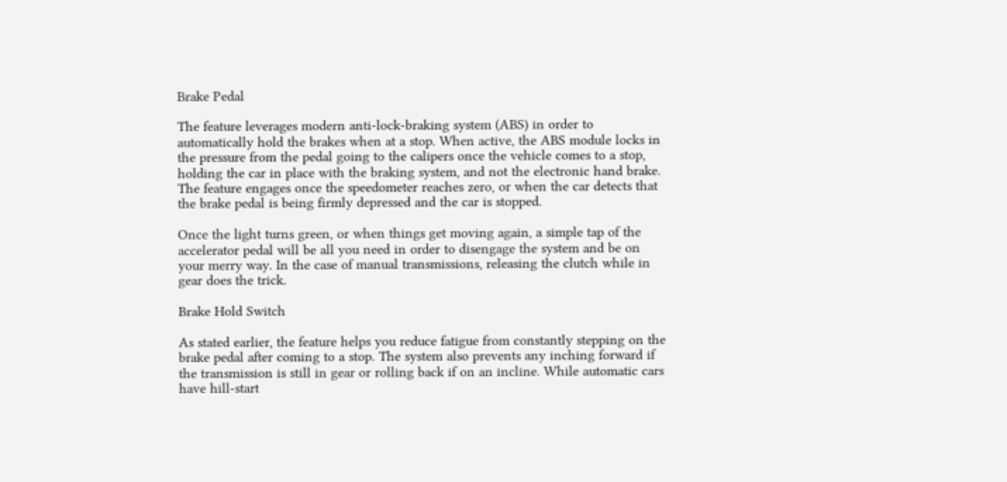Brake Pedal

The feature leverages modern anti-lock-braking system (ABS) in order to automatically hold the brakes when at a stop. When active, the ABS module locks in the pressure from the pedal going to the calipers once the vehicle comes to a stop, holding the car in place with the braking system, and not the electronic hand brake. The feature engages once the speedometer reaches zero, or when the car detects that the brake pedal is being firmly depressed and the car is stopped.

Once the light turns green, or when things get moving again, a simple tap of the accelerator pedal will be all you need in order to disengage the system and be on your merry way. In the case of manual transmissions, releasing the clutch while in gear does the trick.

Brake Hold Switch

As stated earlier, the feature helps you reduce fatigue from constantly stepping on the brake pedal after coming to a stop. The system also prevents any inching forward if the transmission is still in gear or rolling back if on an incline. While automatic cars have hill-start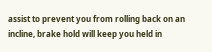assist to prevent you from rolling back on an incline, brake hold will keep you held in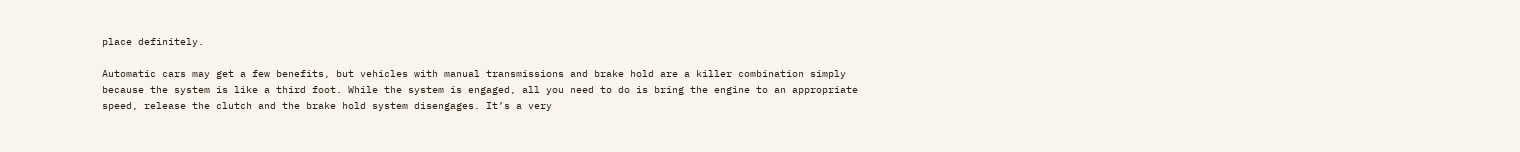place definitely.

Automatic cars may get a few benefits, but vehicles with manual transmissions and brake hold are a killer combination simply because the system is like a third foot. While the system is engaged, all you need to do is bring the engine to an appropriate speed, release the clutch and the brake hold system disengages. It’s a very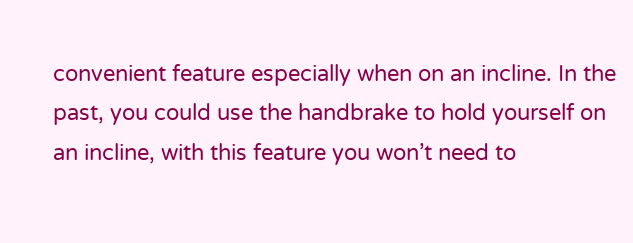convenient feature especially when on an incline. In the past, you could use the handbrake to hold yourself on an incline, with this feature you won’t need to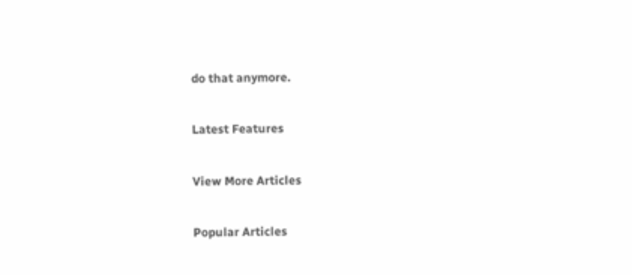do that anymore.

Latest Features

View More Articles

Popular Articles